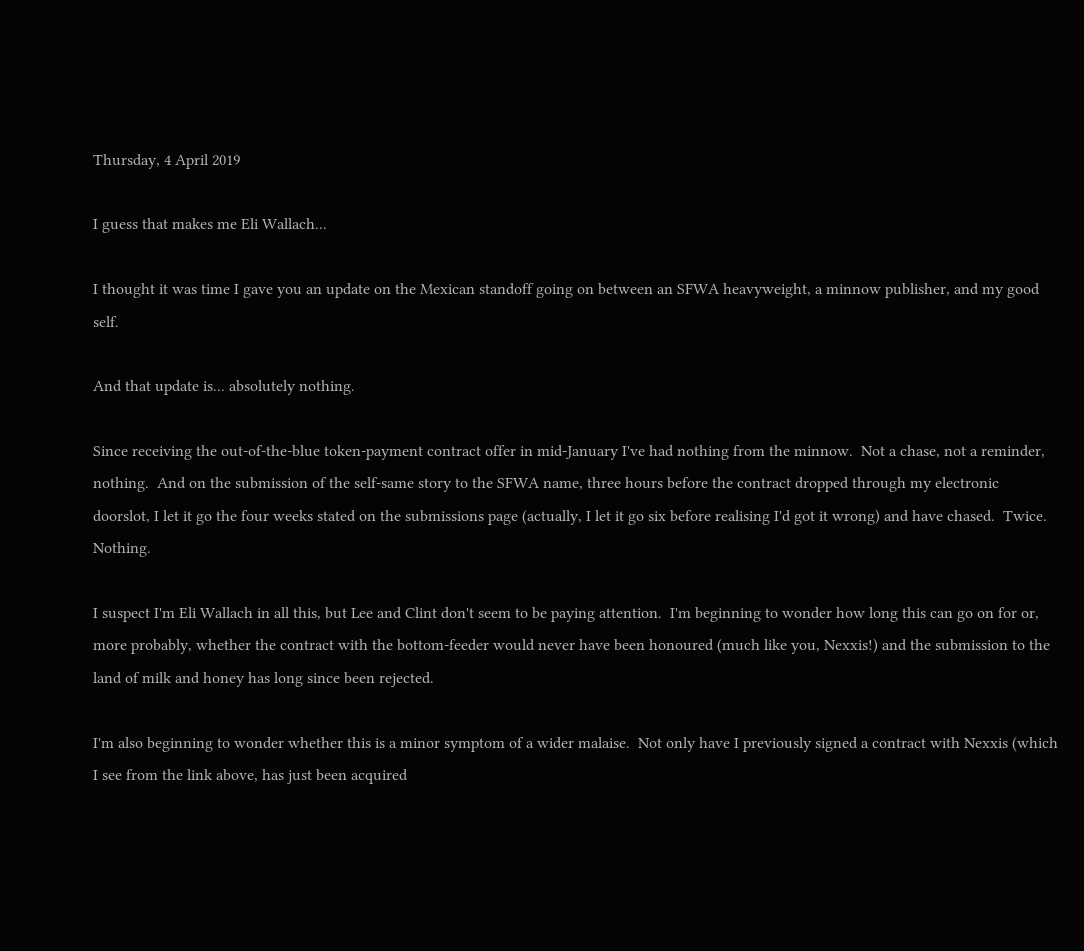Thursday, 4 April 2019

I guess that makes me Eli Wallach...

I thought it was time I gave you an update on the Mexican standoff going on between an SFWA heavyweight, a minnow publisher, and my good self.

And that update is... absolutely nothing.

Since receiving the out-of-the-blue token-payment contract offer in mid-January I've had nothing from the minnow.  Not a chase, not a reminder, nothing.  And on the submission of the self-same story to the SFWA name, three hours before the contract dropped through my electronic doorslot, I let it go the four weeks stated on the submissions page (actually, I let it go six before realising I'd got it wrong) and have chased.  Twice.  Nothing.

I suspect I'm Eli Wallach in all this, but Lee and Clint don't seem to be paying attention.  I'm beginning to wonder how long this can go on for or, more probably, whether the contract with the bottom-feeder would never have been honoured (much like you, Nexxis!) and the submission to the land of milk and honey has long since been rejected.

I'm also beginning to wonder whether this is a minor symptom of a wider malaise.  Not only have I previously signed a contract with Nexxis (which I see from the link above, has just been acquired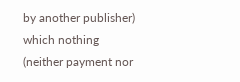by another publisher) which nothing (neither payment nor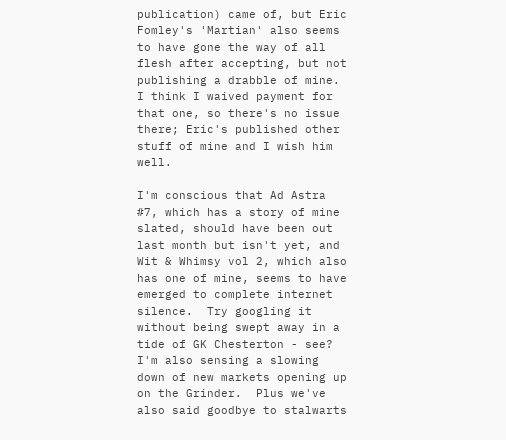publication) came of, but Eric Fomley's 'Martian' also seems to have gone the way of all flesh after accepting, but not publishing a drabble of mine.  I think I waived payment for that one, so there's no issue there; Eric's published other stuff of mine and I wish him well.

I'm conscious that Ad Astra #7, which has a story of mine slated, should have been out last month but isn't yet, and Wit & Whimsy vol 2, which also has one of mine, seems to have emerged to complete internet silence.  Try googling it without being swept away in a tide of GK Chesterton - see?  I'm also sensing a slowing down of new markets opening up on the Grinder.  Plus we've also said goodbye to stalwarts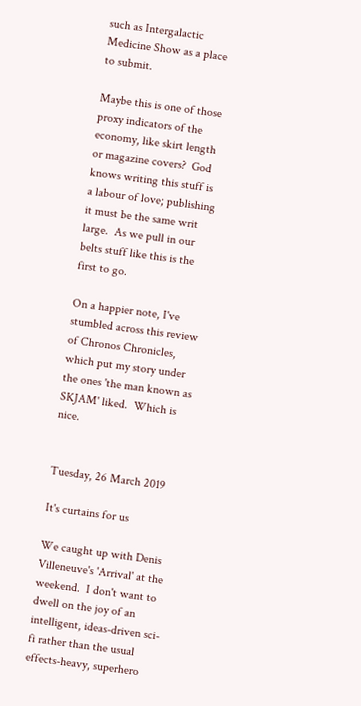such as Intergalactic Medicine Show as a place to submit.

Maybe this is one of those proxy indicators of the economy, like skirt length or magazine covers?  God knows writing this stuff is a labour of love; publishing it must be the same writ large.  As we pull in our belts stuff like this is the first to go.

On a happier note, I've stumbled across this review of Chronos Chronicles, which put my story under the ones 'the man known as SKJAM' liked.  Which is nice.


Tuesday, 26 March 2019

It's curtains for us

We caught up with Denis Villeneuve's 'Arrival' at the weekend.  I don't want to dwell on the joy of an intelligent, ideas-driven sci-fi rather than the usual effects-heavy, superhero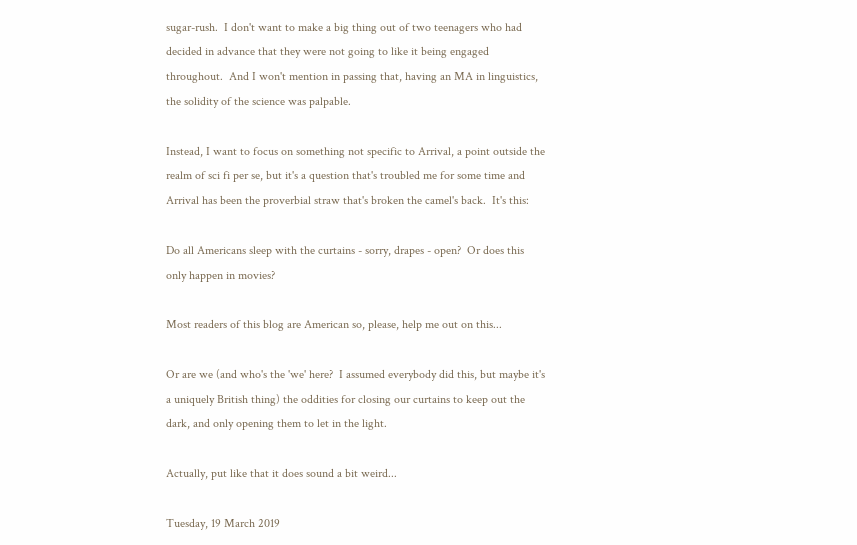sugar-rush.  I don't want to make a big thing out of two teenagers who had decided in advance that they were not going to like it being engaged throughout.  And I won't mention in passing that, having an MA in linguistics, the solidity of the science was palpable.

Instead, I want to focus on something not specific to Arrival, a point outside the realm of sci fi per se, but it's a question that's troubled me for some time and Arrival has been the proverbial straw that's broken the camel's back.  It's this:

Do all Americans sleep with the curtains - sorry, drapes - open?  Or does this only happen in movies?

Most readers of this blog are American so, please, help me out on this...

Or are we (and who's the 'we' here?  I assumed everybody did this, but maybe it's a uniquely British thing) the oddities for closing our curtains to keep out the dark, and only opening them to let in the light.

Actually, put like that it does sound a bit weird...

Tuesday, 19 March 2019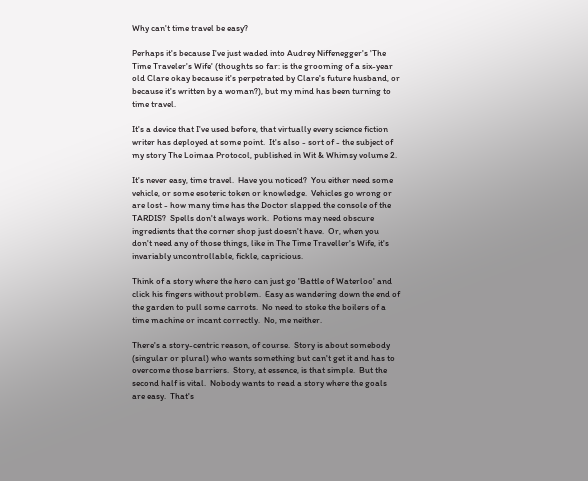Why can't time travel be easy?

Perhaps it's because I've just waded into Audrey Niffenegger's 'The Time Traveler's Wife' (thoughts so far: is the grooming of a six-year old Clare okay because it's perpetrated by Clare's future husband, or because it's written by a woman?), but my mind has been turning to time travel.

It's a device that I've used before, that virtually every science fiction writer has deployed at some point.  It's also - sort of - the subject of my story The Loimaa Protocol, published in Wit & Whimsy volume 2.

It's never easy, time travel.  Have you noticed?  You either need some vehicle, or some esoteric token or knowledge.  Vehicles go wrong or are lost - how many time has the Doctor slapped the console of the TARDIS?  Spells don't always work.  Potions may need obscure ingredients that the corner shop just doesn't have.  Or, when you don't need any of those things, like in The Time Traveller's Wife, it's invariably uncontrollable, fickle, capricious.

Think of a story where the hero can just go 'Battle of Waterloo' and click his fingers without problem.  Easy as wandering down the end of the garden to pull some carrots.  No need to stoke the boilers of a time machine or incant correctly.  No, me neither.

There's a story-centric reason, of course.  Story is about somebody (singular or plural) who wants something but can't get it and has to overcome those barriers.  Story, at essence, is that simple.  But the second half is vital.  Nobody wants to read a story where the goals are easy.  That's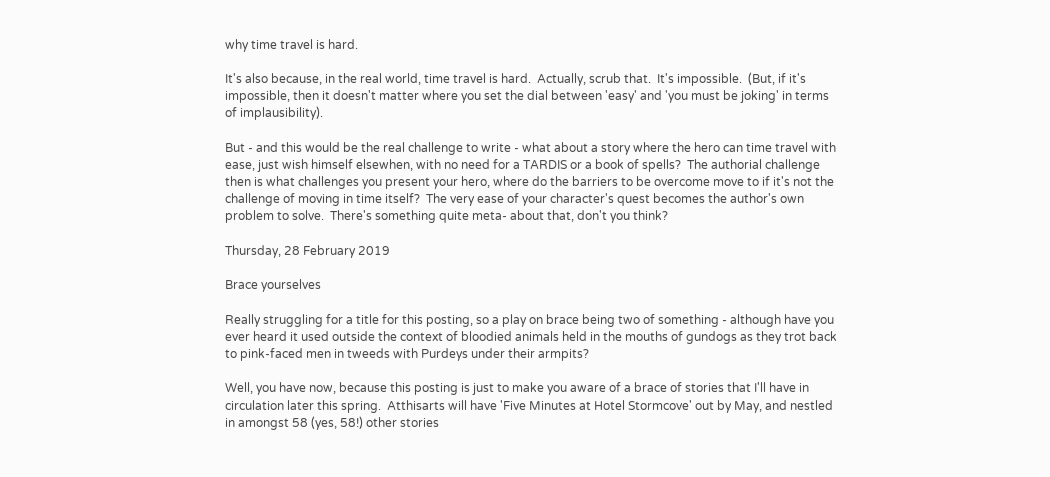why time travel is hard.

It's also because, in the real world, time travel is hard.  Actually, scrub that.  It's impossible.  (But, if it's impossible, then it doesn't matter where you set the dial between 'easy' and 'you must be joking' in terms of implausibility).

But - and this would be the real challenge to write - what about a story where the hero can time travel with ease, just wish himself elsewhen, with no need for a TARDIS or a book of spells?  The authorial challenge then is what challenges you present your hero, where do the barriers to be overcome move to if it's not the challenge of moving in time itself?  The very ease of your character's quest becomes the author's own problem to solve.  There's something quite meta- about that, don't you think?

Thursday, 28 February 2019

Brace yourselves

Really struggling for a title for this posting, so a play on brace being two of something - although have you ever heard it used outside the context of bloodied animals held in the mouths of gundogs as they trot back to pink-faced men in tweeds with Purdeys under their armpits?

Well, you have now, because this posting is just to make you aware of a brace of stories that I'll have in circulation later this spring.  Atthisarts will have 'Five Minutes at Hotel Stormcove' out by May, and nestled in amongst 58 (yes, 58!) other stories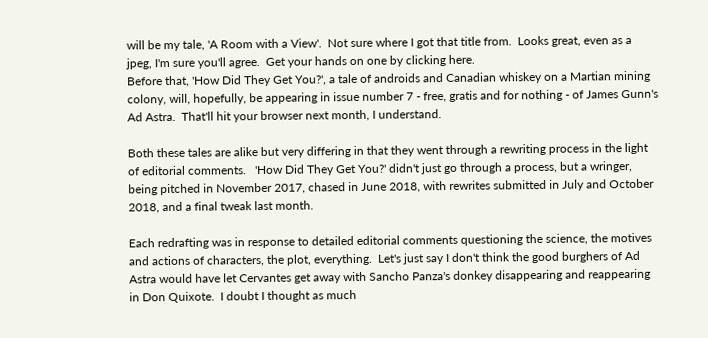will be my tale, 'A Room with a View'.  Not sure where I got that title from.  Looks great, even as a jpeg, I'm sure you'll agree.  Get your hands on one by clicking here.
Before that, 'How Did They Get You?', a tale of androids and Canadian whiskey on a Martian mining colony, will, hopefully, be appearing in issue number 7 - free, gratis and for nothing - of James Gunn's Ad Astra.  That'll hit your browser next month, I understand.

Both these tales are alike but very differing in that they went through a rewriting process in the light of editorial comments.   'How Did They Get You?' didn't just go through a process, but a wringer, being pitched in November 2017, chased in June 2018, with rewrites submitted in July and October 2018, and a final tweak last month.

Each redrafting was in response to detailed editorial comments questioning the science, the motives and actions of characters, the plot, everything.  Let's just say I don't think the good burghers of Ad Astra would have let Cervantes get away with Sancho Panza's donkey disappearing and reappearing in Don Quixote.  I doubt I thought as much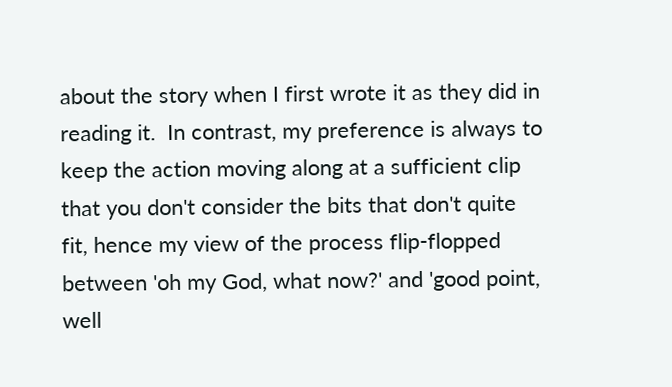about the story when I first wrote it as they did in reading it.  In contrast, my preference is always to keep the action moving along at a sufficient clip that you don't consider the bits that don't quite fit, hence my view of the process flip-flopped between 'oh my God, what now?' and 'good point, well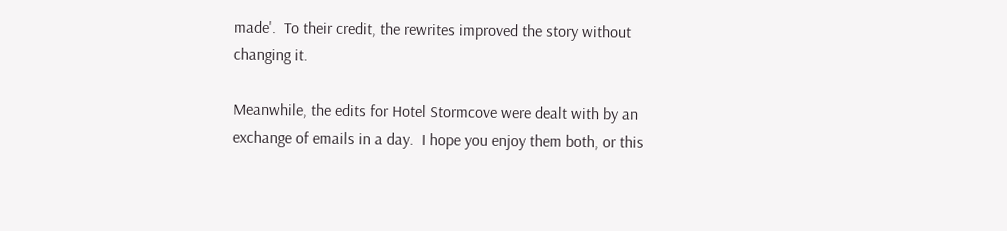made'.  To their credit, the rewrites improved the story without changing it.

Meanwhile, the edits for Hotel Stormcove were dealt with by an exchange of emails in a day.  I hope you enjoy them both, or this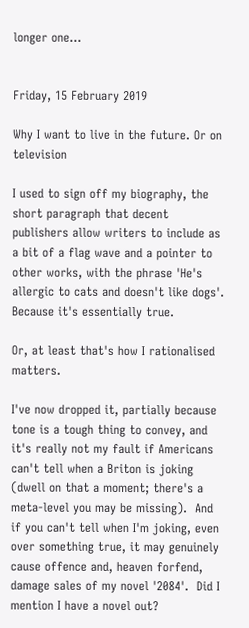longer one...


Friday, 15 February 2019

Why I want to live in the future. Or on television

I used to sign off my biography, the short paragraph that decent publishers allow writers to include as a bit of a flag wave and a pointer to other works, with the phrase 'He's allergic to cats and doesn't like dogs'.  Because it's essentially true.

Or, at least that's how I rationalised matters.

I've now dropped it, partially because tone is a tough thing to convey, and it's really not my fault if Americans can't tell when a Briton is joking (dwell on that a moment; there's a meta-level you may be missing).  And if you can't tell when I'm joking, even over something true, it may genuinely cause offence and, heaven forfend, damage sales of my novel '2084'.  Did I mention I have a novel out?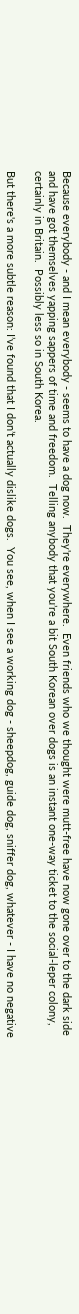Because everybody - and I mean everybody - seems to have a dog now.  They're everywhere.  Even friends who we thought were mutt-free have now gone over to the dark side and have got themselves yapping sappers of time and freedom.  Telling anybody that you’re a bit South Korean over dogs is an instant one-way ticket to the social-leper colony, certainly in Britain.  Possibly less so in South Korea.

But there's a more subtle reason: I’ve found that I don’t actually dislike dogs.  You see, when I see a working dog - sheepdog, guide dog, sniffer dog, whatever - I have no negative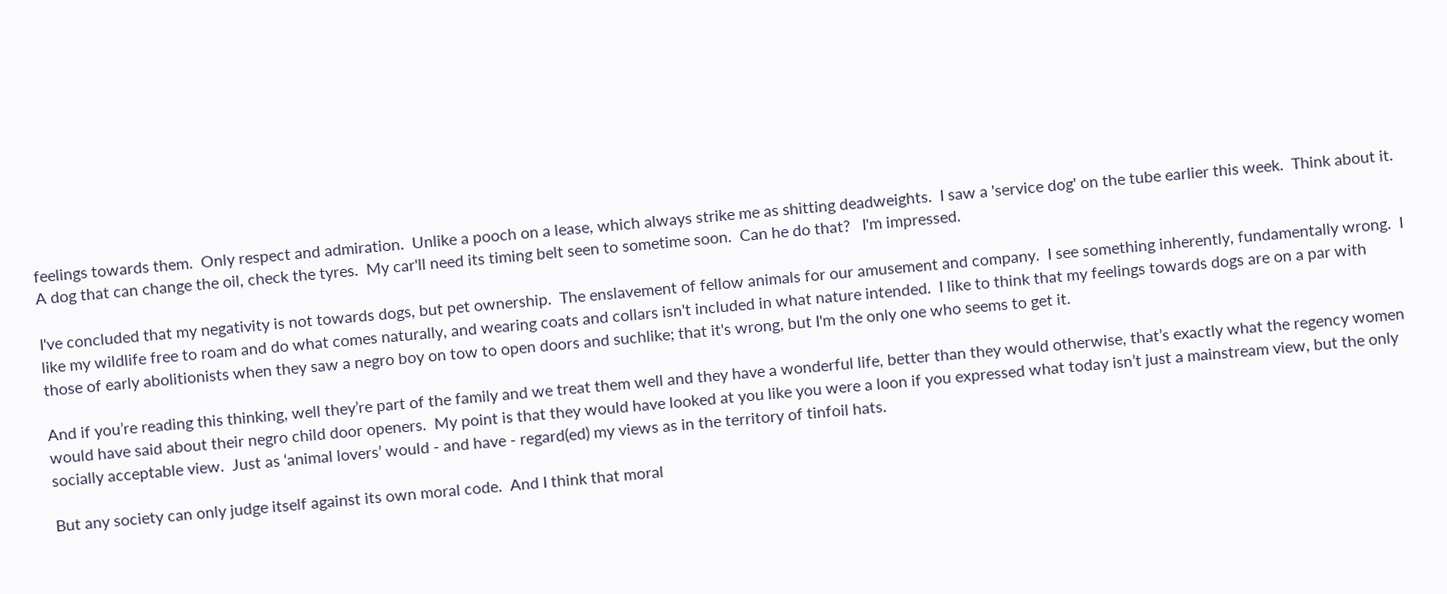feelings towards them.  Only respect and admiration.  Unlike a pooch on a lease, which always strike me as shitting deadweights.  I saw a 'service dog' on the tube earlier this week.  Think about it.  A dog that can change the oil, check the tyres.  My car'll need its timing belt seen to sometime soon.  Can he do that?   I'm impressed.

I've concluded that my negativity is not towards dogs, but pet ownership.  The enslavement of fellow animals for our amusement and company.  I see something inherently, fundamentally wrong.  I like my wildlife free to roam and do what comes naturally, and wearing coats and collars isn't included in what nature intended.  I like to think that my feelings towards dogs are on a par with those of early abolitionists when they saw a negro boy on tow to open doors and suchlike; that it's wrong, but I'm the only one who seems to get it.

And if you’re reading this thinking, well they’re part of the family and we treat them well and they have a wonderful life, better than they would otherwise, that’s exactly what the regency women would have said about their negro child door openers.  My point is that they would have looked at you like you were a loon if you expressed what today isn’t just a mainstream view, but the only socially acceptable view.  Just as ‘animal lovers’ would - and have - regard(ed) my views as in the territory of tinfoil hats.

But any society can only judge itself against its own moral code.  And I think that moral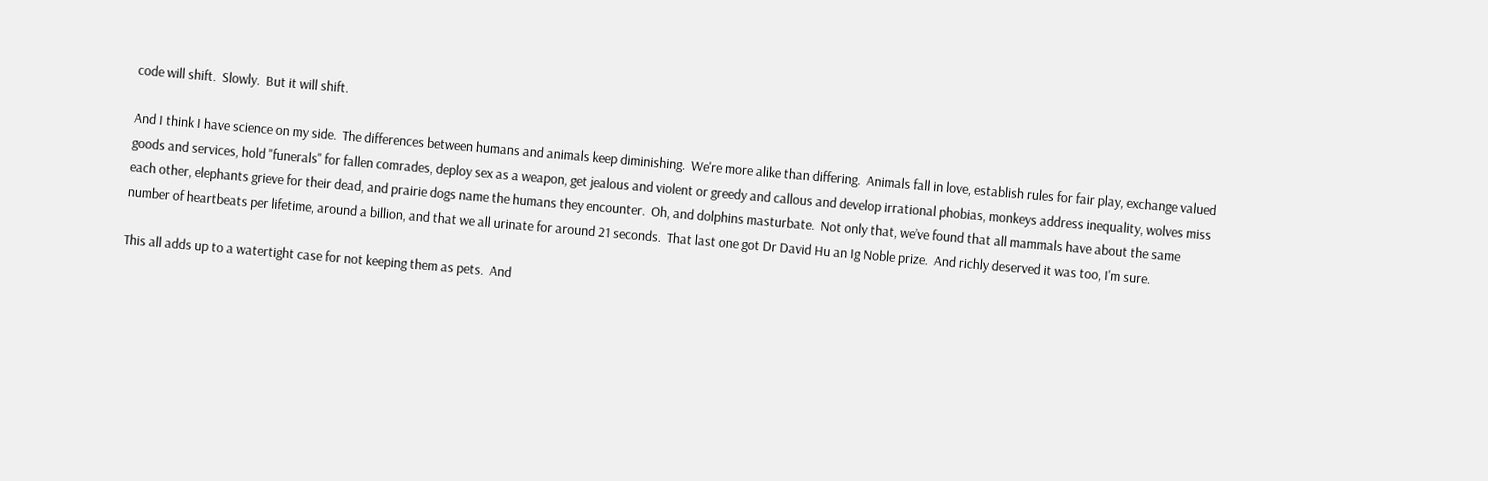code will shift.  Slowly.  But it will shift.

And I think I have science on my side.  The differences between humans and animals keep diminishing.  We're more alike than differing.  Animals fall in love, establish rules for fair play, exchange valued goods and services, hold "funerals" for fallen comrades, deploy sex as a weapon, get jealous and violent or greedy and callous and develop irrational phobias, monkeys address inequality, wolves miss each other, elephants grieve for their dead, and prairie dogs name the humans they encounter.  Oh, and dolphins masturbate.  Not only that, we’ve found that all mammals have about the same number of heartbeats per lifetime, around a billion, and that we all urinate for around 21 seconds.  That last one got Dr David Hu an Ig Noble prize.  And richly deserved it was too, I'm sure.

This all adds up to a watertight case for not keeping them as pets.  And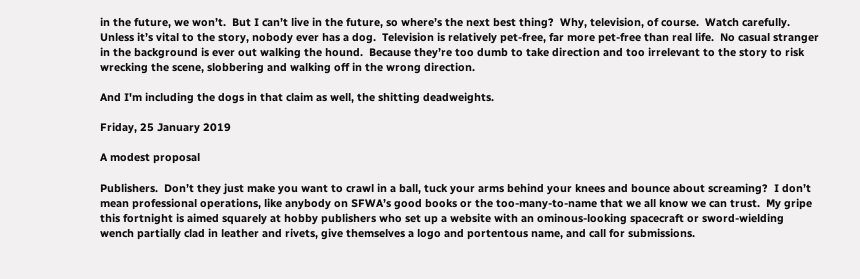in the future, we won’t.  But I can’t live in the future, so where’s the next best thing?  Why, television, of course.  Watch carefully.  Unless it’s vital to the story, nobody ever has a dog.  Television is relatively pet-free, far more pet-free than real life.  No casual stranger in the background is ever out walking the hound.  Because they’re too dumb to take direction and too irrelevant to the story to risk wrecking the scene, slobbering and walking off in the wrong direction.

And I'm including the dogs in that claim as well, the shitting deadweights.

Friday, 25 January 2019

A modest proposal

Publishers.  Don’t they just make you want to crawl in a ball, tuck your arms behind your knees and bounce about screaming?  I don’t mean professional operations, like anybody on SFWA’s good books or the too-many-to-name that we all know we can trust.  My gripe this fortnight is aimed squarely at hobby publishers who set up a website with an ominous-looking spacecraft or sword-wielding wench partially clad in leather and rivets, give themselves a logo and portentous name, and call for submissions.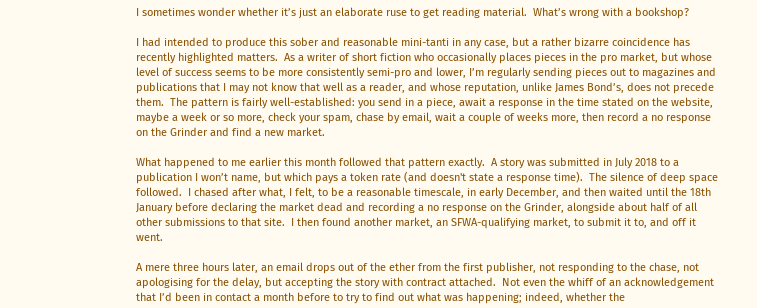I sometimes wonder whether it’s just an elaborate ruse to get reading material.  What’s wrong with a bookshop?

I had intended to produce this sober and reasonable mini-tanti in any case, but a rather bizarre coincidence has recently highlighted matters.  As a writer of short fiction who occasionally places pieces in the pro market, but whose level of success seems to be more consistently semi-pro and lower, I’m regularly sending pieces out to magazines and publications that I may not know that well as a reader, and whose reputation, unlike James Bond’s, does not precede them.  The pattern is fairly well-established: you send in a piece, await a response in the time stated on the website, maybe a week or so more, check your spam, chase by email, wait a couple of weeks more, then record a no response on the Grinder and find a new market.

What happened to me earlier this month followed that pattern exactly.  A story was submitted in July 2018 to a publication I won’t name, but which pays a token rate (and doesn't state a response time).  The silence of deep space followed.  I chased after what, I felt, to be a reasonable timescale, in early December, and then waited until the 18th January before declaring the market dead and recording a no response on the Grinder, alongside about half of all other submissions to that site.  I then found another market, an SFWA-qualifying market, to submit it to, and off it went.

A mere three hours later, an email drops out of the ether from the first publisher, not responding to the chase, not apologising for the delay, but accepting the story with contract attached.  Not even the whiff of an acknowledgement that I’d been in contact a month before to try to find out what was happening; indeed, whether the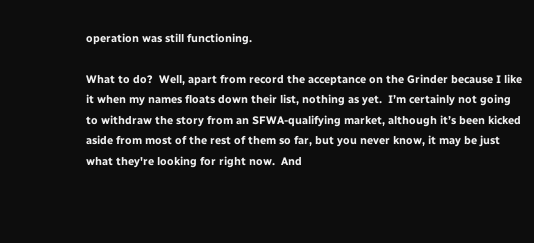operation was still functioning.

What to do?  Well, apart from record the acceptance on the Grinder because I like it when my names floats down their list, nothing as yet.  I’m certainly not going to withdraw the story from an SFWA-qualifying market, although it’s been kicked aside from most of the rest of them so far, but you never know, it may be just what they're looking for right now.  And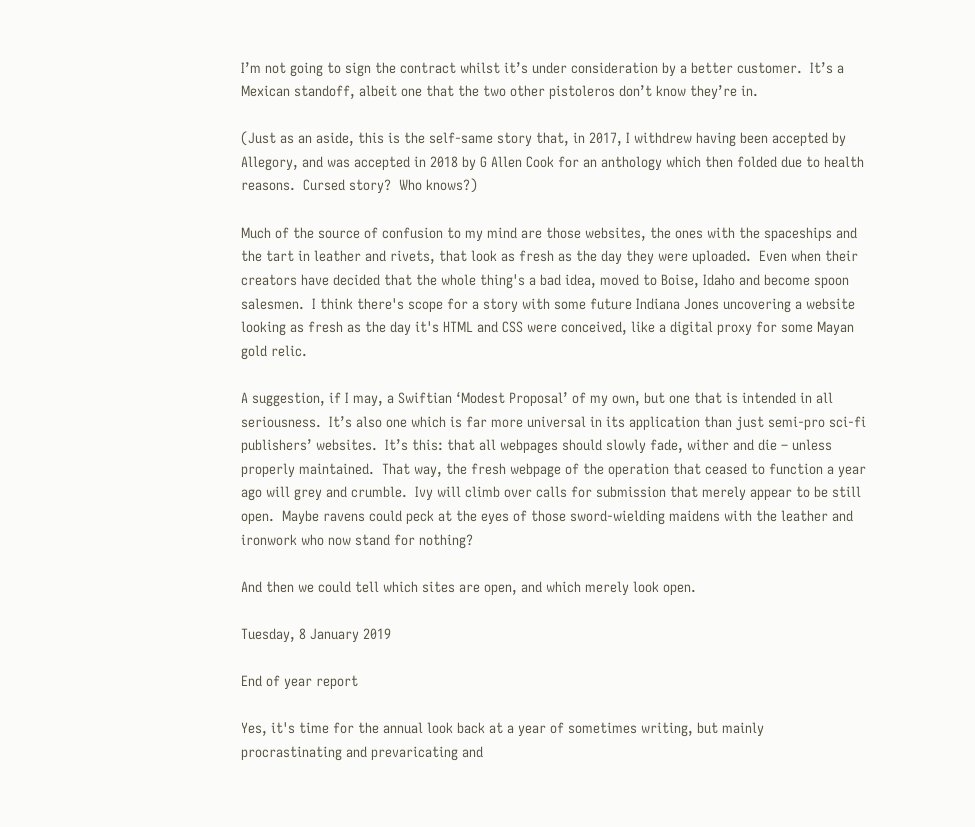I’m not going to sign the contract whilst it’s under consideration by a better customer.  It’s a Mexican standoff, albeit one that the two other pistoleros don’t know they’re in.

(Just as an aside, this is the self-same story that, in 2017, I withdrew having been accepted by Allegory, and was accepted in 2018 by G Allen Cook for an anthology which then folded due to health reasons.  Cursed story?  Who knows?)

Much of the source of confusion to my mind are those websites, the ones with the spaceships and the tart in leather and rivets, that look as fresh as the day they were uploaded.  Even when their creators have decided that the whole thing's a bad idea, moved to Boise, Idaho and become spoon salesmen.  I think there's scope for a story with some future Indiana Jones uncovering a website looking as fresh as the day it's HTML and CSS were conceived, like a digital proxy for some Mayan gold relic.

A suggestion, if I may, a Swiftian ‘Modest Proposal’ of my own, but one that is intended in all seriousness.  It’s also one which is far more universal in its application than just semi-pro sci-fi publishers’ websites.  It’s this: that all webpages should slowly fade, wither and die – unless properly maintained.  That way, the fresh webpage of the operation that ceased to function a year ago will grey and crumble.  Ivy will climb over calls for submission that merely appear to be still open.  Maybe ravens could peck at the eyes of those sword-wielding maidens with the leather and ironwork who now stand for nothing?

And then we could tell which sites are open, and which merely look open.

Tuesday, 8 January 2019

End of year report

Yes, it's time for the annual look back at a year of sometimes writing, but mainly procrastinating and prevaricating and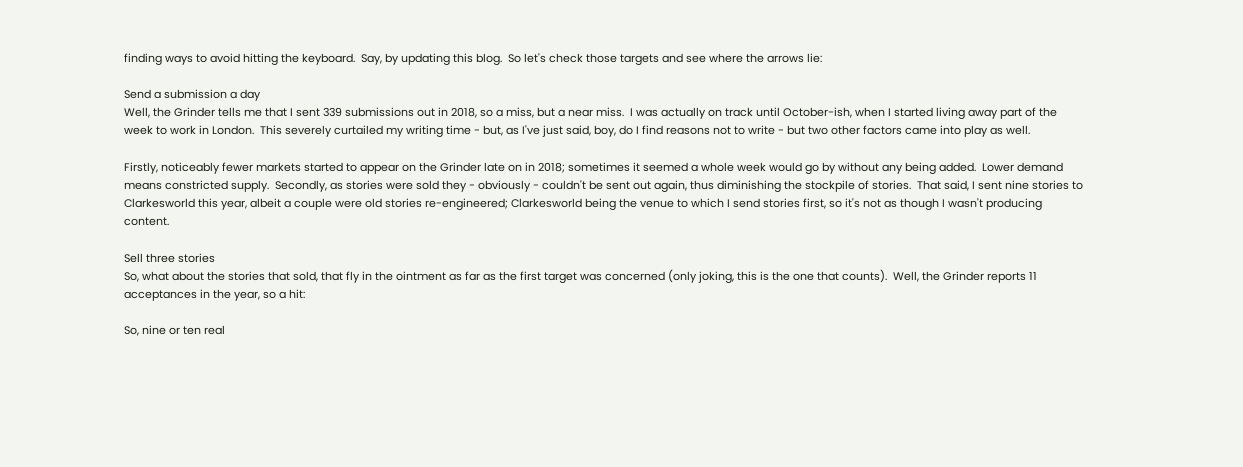finding ways to avoid hitting the keyboard.  Say, by updating this blog.  So let's check those targets and see where the arrows lie:

Send a submission a day
Well, the Grinder tells me that I sent 339 submissions out in 2018, so a miss, but a near miss.  I was actually on track until October-ish, when I started living away part of the week to work in London.  This severely curtailed my writing time - but, as I've just said, boy, do I find reasons not to write - but two other factors came into play as well.

Firstly, noticeably fewer markets started to appear on the Grinder late on in 2018; sometimes it seemed a whole week would go by without any being added.  Lower demand means constricted supply.  Secondly, as stories were sold they - obviously - couldn't be sent out again, thus diminishing the stockpile of stories.  That said, I sent nine stories to Clarkesworld this year, albeit a couple were old stories re-engineered; Clarkesworld being the venue to which I send stories first, so it's not as though I wasn't producing content.

Sell three stories
So, what about the stories that sold, that fly in the ointment as far as the first target was concerned (only joking, this is the one that counts).  Well, the Grinder reports 11 acceptances in the year, so a hit:

So, nine or ten real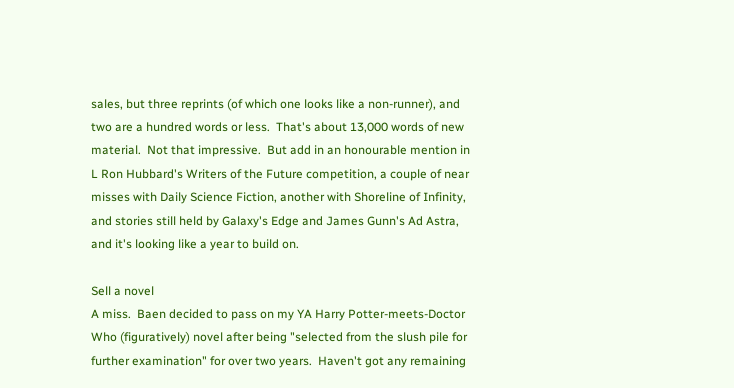sales, but three reprints (of which one looks like a non-runner), and two are a hundred words or less.  That's about 13,000 words of new material.  Not that impressive.  But add in an honourable mention in L Ron Hubbard's Writers of the Future competition, a couple of near misses with Daily Science Fiction, another with Shoreline of Infinity, and stories still held by Galaxy's Edge and James Gunn's Ad Astra, and it's looking like a year to build on.

Sell a novel
A miss.  Baen decided to pass on my YA Harry Potter-meets-Doctor Who (figuratively) novel after being "selected from the slush pile for further examination" for over two years.  Haven't got any remaining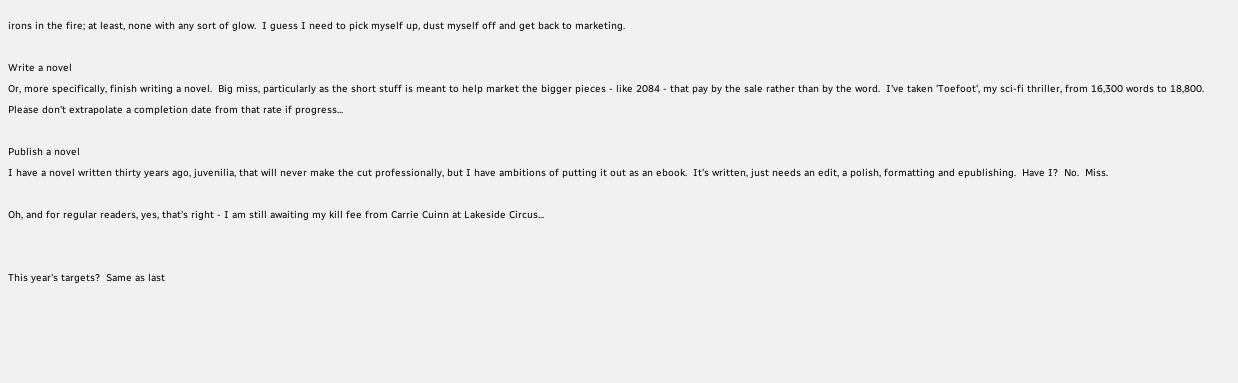irons in the fire; at least, none with any sort of glow.  I guess I need to pick myself up, dust myself off and get back to marketing.

Write a novel
Or, more specifically, finish writing a novel.  Big miss, particularly as the short stuff is meant to help market the bigger pieces - like 2084 - that pay by the sale rather than by the word.  I've taken 'Toefoot', my sci-fi thriller, from 16,300 words to 18,800.  Please don't extrapolate a completion date from that rate if progress...

Publish a novel
I have a novel written thirty years ago, juvenilia, that will never make the cut professionally, but I have ambitions of putting it out as an ebook.  It's written, just needs an edit, a polish, formatting and epublishing.  Have I?  No.  Miss.

Oh, and for regular readers, yes, that's right - I am still awaiting my kill fee from Carrie Cuinn at Lakeside Circus...


This year's targets?  Same as last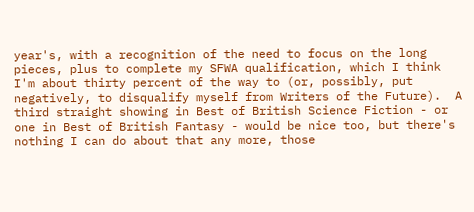year's, with a recognition of the need to focus on the long pieces, plus to complete my SFWA qualification, which I think I'm about thirty percent of the way to (or, possibly, put negatively, to disqualify myself from Writers of the Future).  A third straight showing in Best of British Science Fiction - or one in Best of British Fantasy - would be nice too, but there's nothing I can do about that any more, those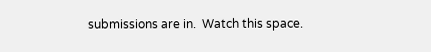submissions are in.  Watch this space.